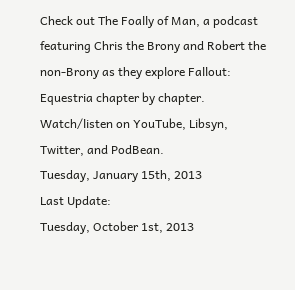Check out The Foally of Man, a podcast featuring Chris the Brony and Robert the non-Brony as they explore Fallout: Equestria chapter by chapter. Watch/listen on YouTube, Libsyn, Twitter, and PodBean.
Tuesday, January 15th, 2013
Last Update:
Tuesday, October 1st, 2013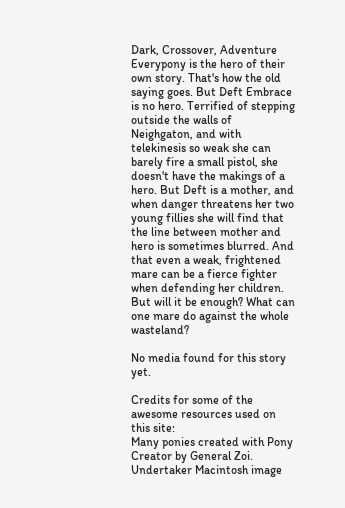Dark, Crossover, Adventure
Everypony is the hero of their own story. That's how the old saying goes. But Deft Embrace is no hero. Terrified of stepping outside the walls of Neighgaton, and with telekinesis so weak she can barely fire a small pistol, she doesn't have the makings of a hero. But Deft is a mother, and when danger threatens her two young fillies she will find that the line between mother and hero is sometimes blurred. And that even a weak, frightened mare can be a fierce fighter when defending her children. But will it be enough? What can one mare do against the whole wasteland?

No media found for this story yet.

Credits for some of the awesome resources used on this site:
Many ponies created with Pony Creator by General Zoi. Undertaker Macintosh image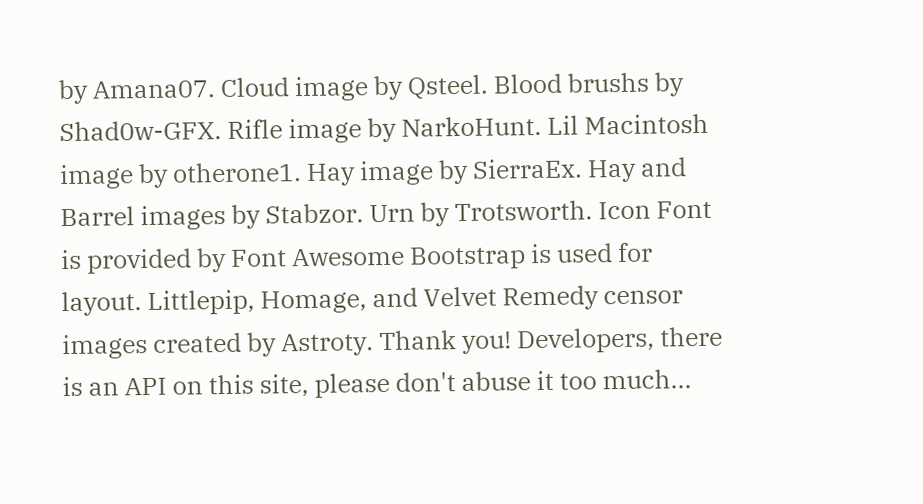by Amana07. Cloud image by Qsteel. Blood brushs by Shad0w-GFX. Rifle image by NarkoHunt. Lil Macintosh image by otherone1. Hay image by SierraEx. Hay and Barrel images by Stabzor. Urn by Trotsworth. Icon Font is provided by Font Awesome Bootstrap is used for layout. Littlepip, Homage, and Velvet Remedy censor images created by Astroty. Thank you! Developers, there is an API on this site, please don't abuse it too much...